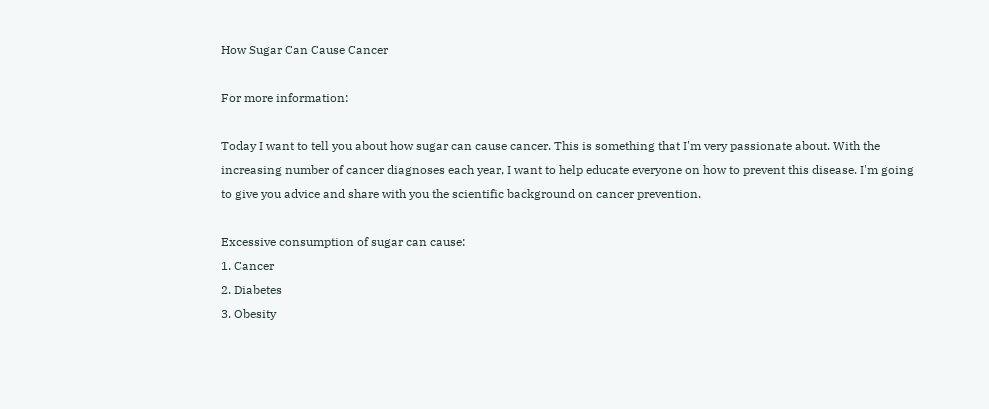How Sugar Can Cause Cancer

For more information:

Today I want to tell you about how sugar can cause cancer. This is something that I'm very passionate about. With the increasing number of cancer diagnoses each year, I want to help educate everyone on how to prevent this disease. I'm going to give you advice and share with you the scientific background on cancer prevention.

Excessive consumption of sugar can cause:
1. Cancer
2. Diabetes
3. Obesity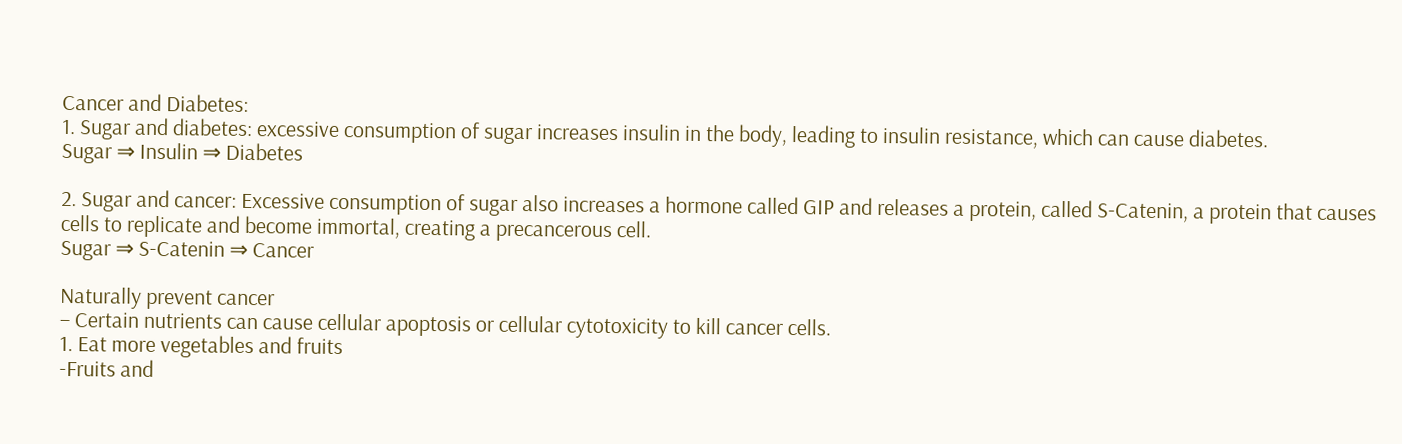Cancer and Diabetes:
1. Sugar and diabetes: excessive consumption of sugar increases insulin in the body, leading to insulin resistance, which can cause diabetes.
Sugar ⇒ Insulin ⇒ Diabetes

2. Sugar and cancer: Excessive consumption of sugar also increases a hormone called GIP and releases a protein, called S-Catenin, a protein that causes cells to replicate and become immortal, creating a precancerous cell.
Sugar ⇒ S-Catenin ⇒ Cancer

Naturally prevent cancer
– Certain nutrients can cause cellular apoptosis or cellular cytotoxicity to kill cancer cells.
1. Eat more vegetables and fruits
-Fruits and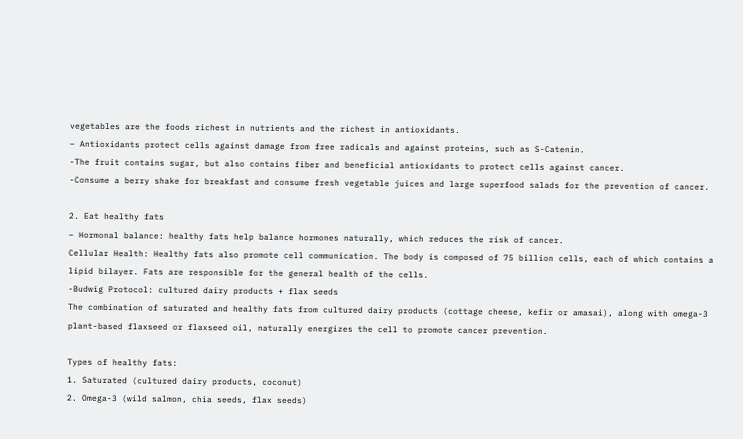vegetables are the foods richest in nutrients and the richest in antioxidants.
– Antioxidants protect cells against damage from free radicals and against proteins, such as S-Catenin.
-The fruit contains sugar, but also contains fiber and beneficial antioxidants to protect cells against cancer.
-Consume a berry shake for breakfast and consume fresh vegetable juices and large superfood salads for the prevention of cancer.

2. Eat healthy fats
– Hormonal balance: healthy fats help balance hormones naturally, which reduces the risk of cancer.
Cellular Health: Healthy fats also promote cell communication. The body is composed of 75 billion cells, each of which contains a lipid bilayer. Fats are responsible for the general health of the cells.
-Budwig Protocol: cultured dairy products + flax seeds
The combination of saturated and healthy fats from cultured dairy products (cottage cheese, kefir or amasai), along with omega-3 plant-based flaxseed or flaxseed oil, naturally energizes the cell to promote cancer prevention.

Types of healthy fats:
1. Saturated (cultured dairy products, coconut)
2. Omega-3 (wild salmon, chia seeds, flax seeds)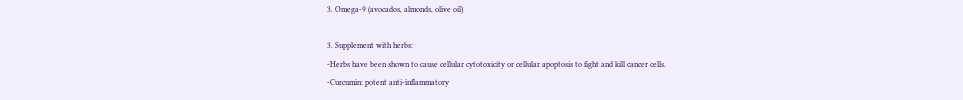3. Omega-9 (avocados, almonds, olive oil)

3. Supplement with herbs:
-Herbs have been shown to cause cellular cytotoxicity or cellular apoptosis to fight and kill cancer cells.
-Curcumin: potent anti-inflammatory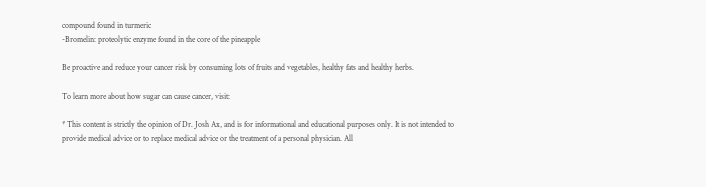compound found in turmeric
-Bromelin: proteolytic enzyme found in the core of the pineapple

Be proactive and reduce your cancer risk by consuming lots of fruits and vegetables, healthy fats and healthy herbs.

To learn more about how sugar can cause cancer, visit:

* This content is strictly the opinion of Dr. Josh Ax, and is for informational and educational purposes only. It is not intended to provide medical advice or to replace medical advice or the treatment of a personal physician. All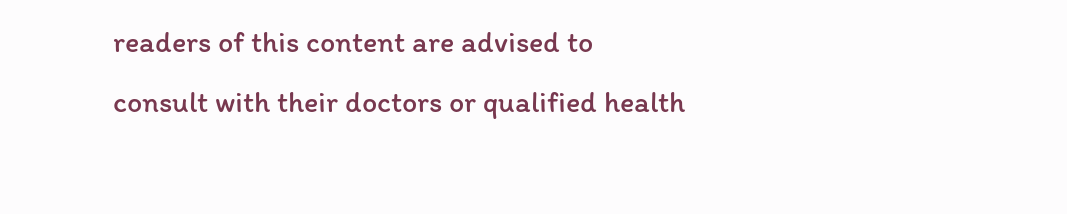readers of this content are advised to consult with their doctors or qualified health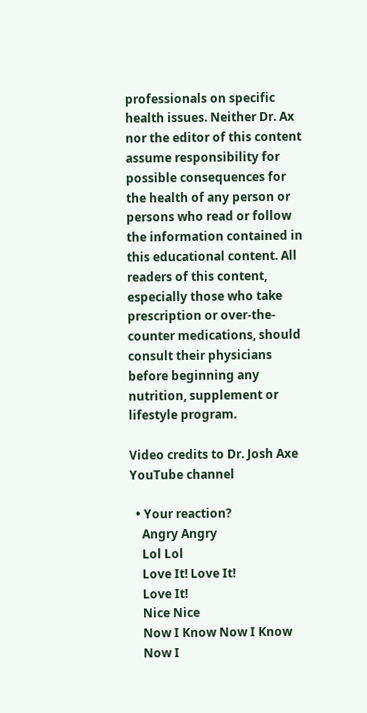professionals on specific health issues. Neither Dr. Ax nor the editor of this content assume responsibility for possible consequences for the health of any person or persons who read or follow the information contained in this educational content. All readers of this content, especially those who take prescription or over-the-counter medications, should consult their physicians before beginning any nutrition, supplement or lifestyle program.

Video credits to Dr. Josh Axe YouTube channel

  • Your reaction?
    Angry Angry
    Lol Lol
    Love It! Love It!
    Love It!
    Nice Nice
    Now I Know Now I Know
    Now I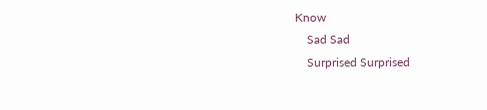Know
    Sad Sad
    Surprised Surprised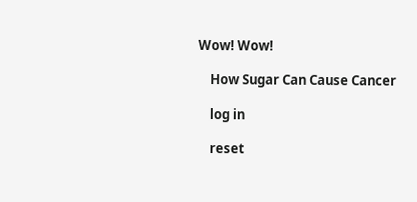Wow! Wow!

    How Sugar Can Cause Cancer

    log in

    reset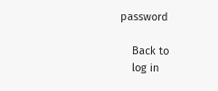password

    Back to
    log in